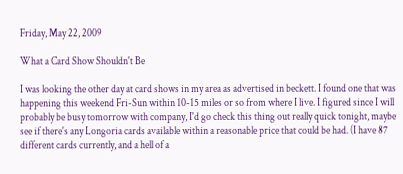Friday, May 22, 2009

What a Card Show Shouldn't Be

I was looking the other day at card shows in my area as advertised in beckett. I found one that was happening this weekend Fri-Sun within 10-15 miles or so from where I live. I figured since I will probably be busy tomorrow with company, I'd go check this thing out really quick tonight, maybe see if there's any Longoria cards available within a reasonable price that could be had. (I have 87 different cards currently, and a hell of a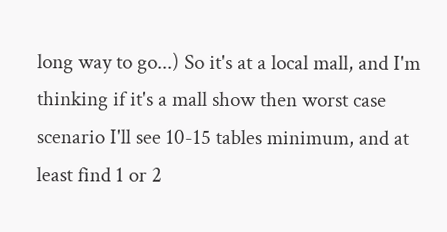long way to go...) So it's at a local mall, and I'm thinking if it's a mall show then worst case scenario I'll see 10-15 tables minimum, and at least find 1 or 2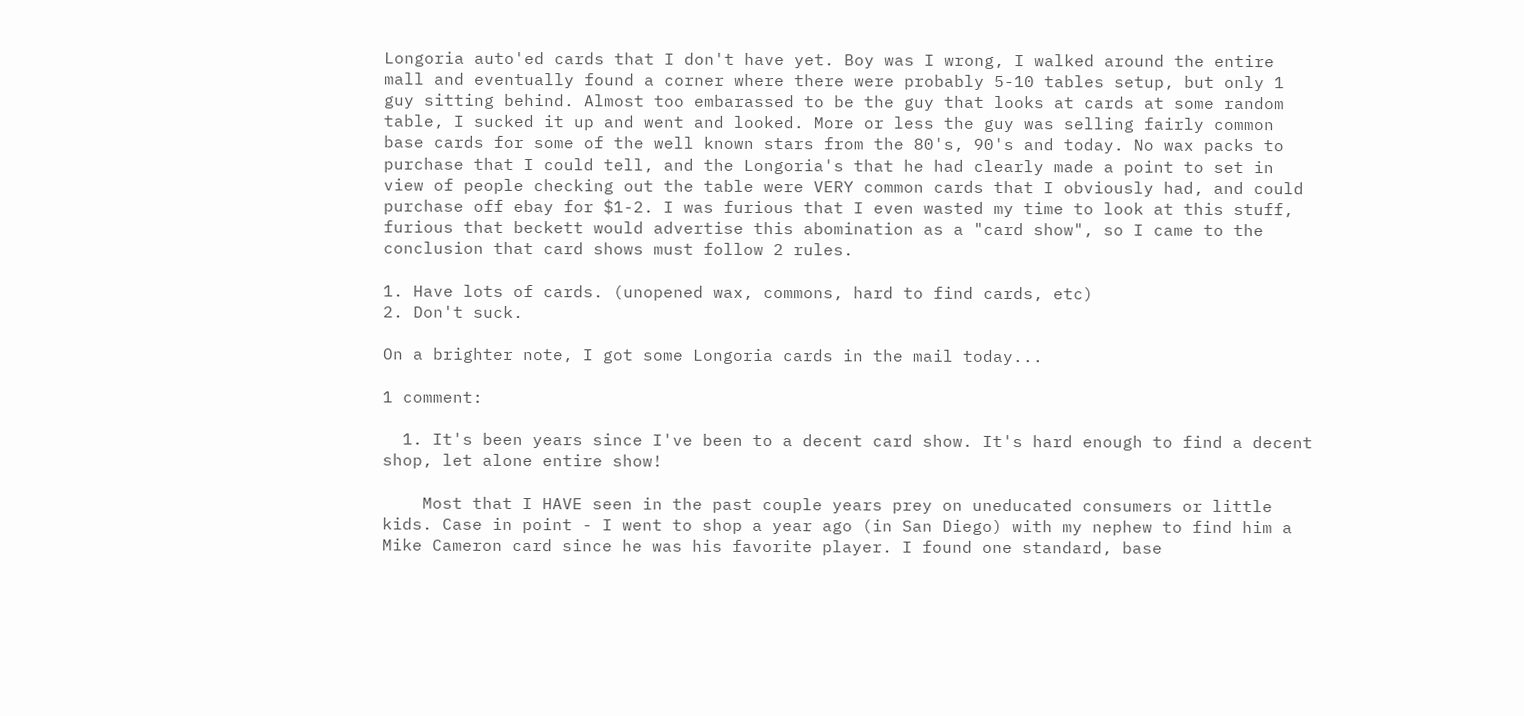Longoria auto'ed cards that I don't have yet. Boy was I wrong, I walked around the entire mall and eventually found a corner where there were probably 5-10 tables setup, but only 1 guy sitting behind. Almost too embarassed to be the guy that looks at cards at some random table, I sucked it up and went and looked. More or less the guy was selling fairly common base cards for some of the well known stars from the 80's, 90's and today. No wax packs to purchase that I could tell, and the Longoria's that he had clearly made a point to set in view of people checking out the table were VERY common cards that I obviously had, and could purchase off ebay for $1-2. I was furious that I even wasted my time to look at this stuff, furious that beckett would advertise this abomination as a "card show", so I came to the conclusion that card shows must follow 2 rules.

1. Have lots of cards. (unopened wax, commons, hard to find cards, etc)
2. Don't suck.

On a brighter note, I got some Longoria cards in the mail today...

1 comment:

  1. It's been years since I've been to a decent card show. It's hard enough to find a decent shop, let alone entire show!

    Most that I HAVE seen in the past couple years prey on uneducated consumers or little kids. Case in point - I went to shop a year ago (in San Diego) with my nephew to find him a Mike Cameron card since he was his favorite player. I found one standard, base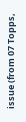issue (from 07 Topps,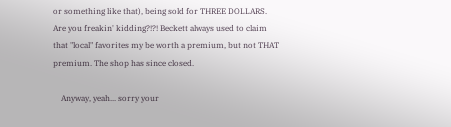or something like that), being sold for THREE DOLLARS. Are you freakin' kidding?!?! Beckett always used to claim that "local" favorites my be worth a premium, but not THAT premium. The shop has since closed.

    Anyway, yeah... sorry your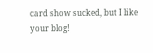card show sucked, but I like your blog!